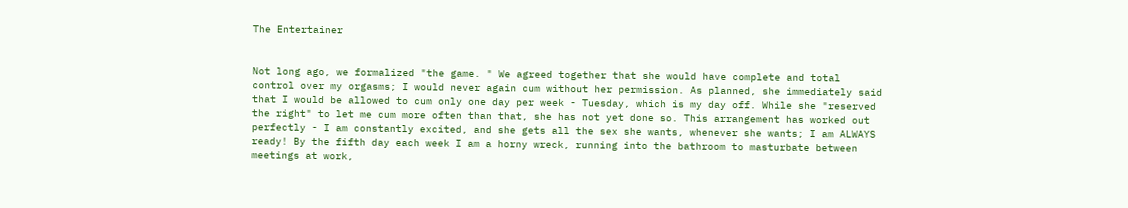The Entertainer


Not long ago, we formalized "the game. " We agreed together that she would have complete and total control over my orgasms; I would never again cum without her permission. As planned, she immediately said that I would be allowed to cum only one day per week - Tuesday, which is my day off. While she "reserved the right" to let me cum more often than that, she has not yet done so. This arrangement has worked out perfectly - I am constantly excited, and she gets all the sex she wants, whenever she wants; I am ALWAYS ready! By the fifth day each week I am a horny wreck, running into the bathroom to masturbate between meetings at work,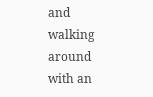and walking around with an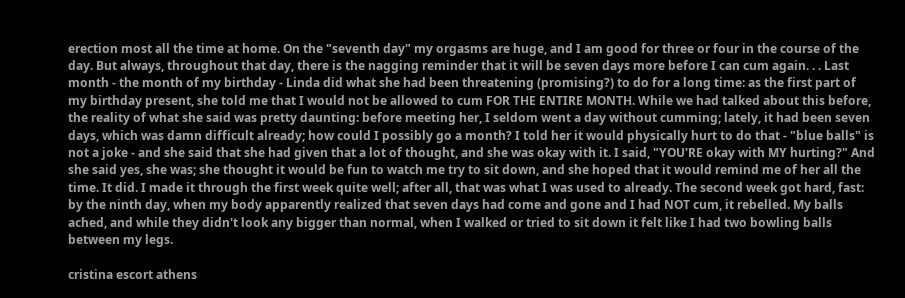erection most all the time at home. On the "seventh day" my orgasms are huge, and I am good for three or four in the course of the day. But always, throughout that day, there is the nagging reminder that it will be seven days more before I can cum again. . . Last month - the month of my birthday - Linda did what she had been threatening (promising?) to do for a long time: as the first part of my birthday present, she told me that I would not be allowed to cum FOR THE ENTIRE MONTH. While we had talked about this before, the reality of what she said was pretty daunting: before meeting her, I seldom went a day without cumming; lately, it had been seven days, which was damn difficult already; how could I possibly go a month? I told her it would physically hurt to do that - "blue balls" is not a joke - and she said that she had given that a lot of thought, and she was okay with it. I said, "YOU'RE okay with MY hurting?" And she said yes, she was; she thought it would be fun to watch me try to sit down, and she hoped that it would remind me of her all the time. It did. I made it through the first week quite well; after all, that was what I was used to already. The second week got hard, fast: by the ninth day, when my body apparently realized that seven days had come and gone and I had NOT cum, it rebelled. My balls ached, and while they didn't look any bigger than normal, when I walked or tried to sit down it felt like I had two bowling balls between my legs.

cristina escort athens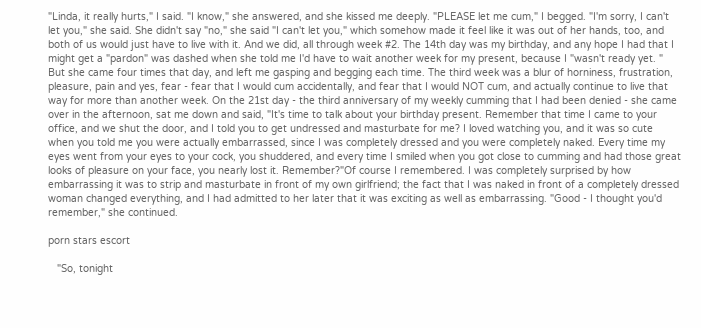"Linda, it really hurts," I said. "I know," she answered, and she kissed me deeply. "PLEASE let me cum," I begged. "I'm sorry, I can't let you," she said. She didn't say "no," she said "I can't let you," which somehow made it feel like it was out of her hands, too, and both of us would just have to live with it. And we did, all through week #2. The 14th day was my birthday, and any hope I had that I might get a "pardon" was dashed when she told me I'd have to wait another week for my present, because I "wasn't ready yet. " But she came four times that day, and left me gasping and begging each time. The third week was a blur of horniness, frustration, pleasure, pain and yes, fear - fear that I would cum accidentally, and fear that I would NOT cum, and actually continue to live that way for more than another week. On the 21st day - the third anniversary of my weekly cumming that I had been denied - she came over in the afternoon, sat me down and said, "It's time to talk about your birthday present. Remember that time I came to your office, and we shut the door, and I told you to get undressed and masturbate for me? I loved watching you, and it was so cute when you told me you were actually embarrassed, since I was completely dressed and you were completely naked. Every time my eyes went from your eyes to your cock, you shuddered, and every time I smiled when you got close to cumming and had those great looks of pleasure on your face, you nearly lost it. Remember?"Of course I remembered. I was completely surprised by how embarrassing it was to strip and masturbate in front of my own girlfriend; the fact that I was naked in front of a completely dressed woman changed everything, and I had admitted to her later that it was exciting as well as embarrassing. "Good - I thought you'd remember," she continued.

porn stars escort

   "So, tonight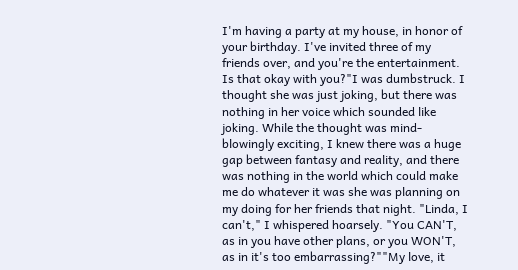I'm having a party at my house, in honor of your birthday. I've invited three of my friends over, and you're the entertainment. Is that okay with you?"I was dumbstruck. I thought she was just joking, but there was nothing in her voice which sounded like joking. While the thought was mind-blowingly exciting, I knew there was a huge gap between fantasy and reality, and there was nothing in the world which could make me do whatever it was she was planning on my doing for her friends that night. "Linda, I can't," I whispered hoarsely. "You CAN'T, as in you have other plans, or you WON'T, as in it's too embarrassing?""My love, it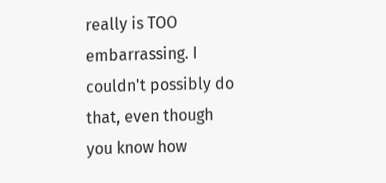really is TOO embarrassing. I couldn't possibly do that, even though you know how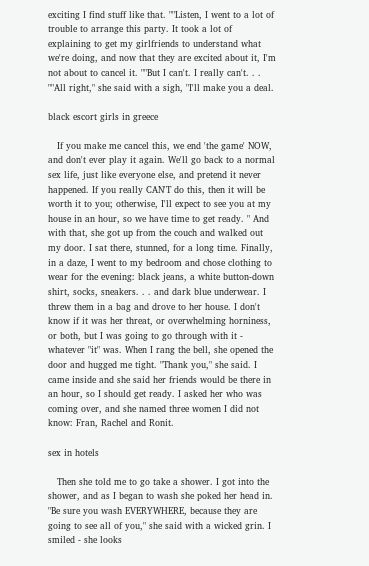exciting I find stuff like that. ""Listen, I went to a lot of trouble to arrange this party. It took a lot of explaining to get my girlfriends to understand what we're doing, and now that they are excited about it, I'm not about to cancel it. ""But I can't. I really can't. . . ""All right," she said with a sigh, "I'll make you a deal.

black escort girls in greece

   If you make me cancel this, we end 'the game' NOW, and don't ever play it again. We'll go back to a normal sex life, just like everyone else, and pretend it never happened. If you really CAN'T do this, then it will be worth it to you; otherwise, I'll expect to see you at my house in an hour, so we have time to get ready. " And with that, she got up from the couch and walked out my door. I sat there, stunned, for a long time. Finally, in a daze, I went to my bedroom and chose clothing to wear for the evening: black jeans, a white button-down shirt, socks, sneakers. . . and dark blue underwear. I threw them in a bag and drove to her house. I don't know if it was her threat, or overwhelming horniness, or both, but I was going to go through with it - whatever "it" was. When I rang the bell, she opened the door and hugged me tight. "Thank you," she said. I came inside and she said her friends would be there in an hour, so I should get ready. I asked her who was coming over, and she named three women I did not know: Fran, Rachel and Ronit.

sex in hotels

   Then she told me to go take a shower. I got into the shower, and as I began to wash she poked her head in. "Be sure you wash EVERYWHERE, because they are going to see all of you," she said with a wicked grin. I smiled - she looks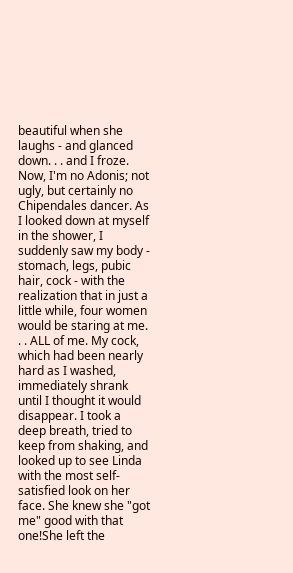beautiful when she laughs - and glanced down. . . and I froze. Now, I'm no Adonis; not ugly, but certainly no Chipendales dancer. As I looked down at myself in the shower, I suddenly saw my body - stomach, legs, pubic hair, cock - with the realization that in just a little while, four women would be staring at me. . . ALL of me. My cock, which had been nearly hard as I washed, immediately shrank until I thought it would disappear. I took a deep breath, tried to keep from shaking, and looked up to see Linda with the most self-satisfied look on her face. She knew she "got me" good with that one!She left the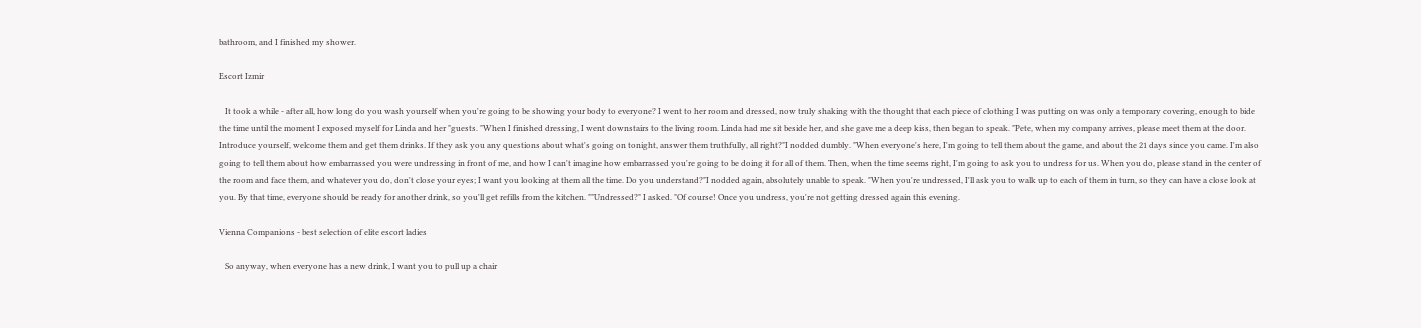bathroom, and I finished my shower.

Escort Izmir

   It took a while - after all, how long do you wash yourself when you're going to be showing your body to everyone? I went to her room and dressed, now truly shaking with the thought that each piece of clothing I was putting on was only a temporary covering, enough to bide the time until the moment I exposed myself for Linda and her "guests. "When I finished dressing, I went downstairs to the living room. Linda had me sit beside her, and she gave me a deep kiss, then began to speak. "Pete, when my company arrives, please meet them at the door. Introduce yourself, welcome them and get them drinks. If they ask you any questions about what's going on tonight, answer them truthfully, all right?"I nodded dumbly. "When everyone's here, I'm going to tell them about the game, and about the 21 days since you came. I'm also going to tell them about how embarrassed you were undressing in front of me, and how I can't imagine how embarrassed you're going to be doing it for all of them. Then, when the time seems right, I'm going to ask you to undress for us. When you do, please stand in the center of the room and face them, and whatever you do, don't close your eyes; I want you looking at them all the time. Do you understand?"I nodded again, absolutely unable to speak. "When you're undressed, I'll ask you to walk up to each of them in turn, so they can have a close look at you. By that time, everyone should be ready for another drink, so you'll get refills from the kitchen. ""Undressed?" I asked. "Of course! Once you undress, you're not getting dressed again this evening.

Vienna Companions - best selection of elite escort ladies

   So anyway, when everyone has a new drink, I want you to pull up a chair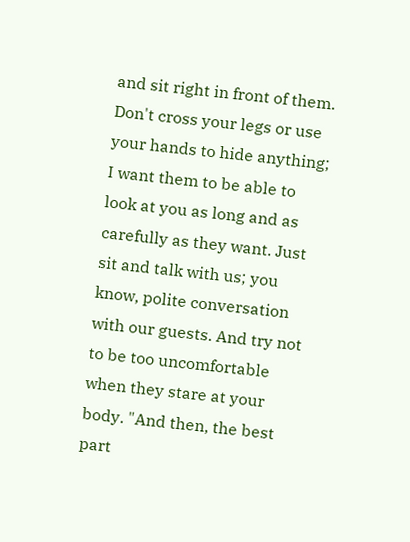and sit right in front of them. Don't cross your legs or use your hands to hide anything; I want them to be able to look at you as long and as carefully as they want. Just sit and talk with us; you know, polite conversation with our guests. And try not to be too uncomfortable when they stare at your body. "And then, the best part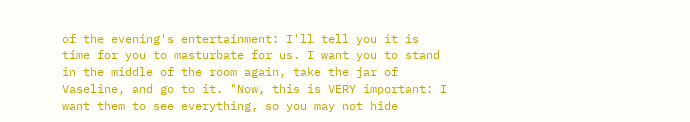of the evening's entertainment: I'll tell you it is time for you to masturbate for us. I want you to stand in the middle of the room again, take the jar of Vaseline, and go to it. "Now, this is VERY important: I want them to see everything, so you may not hide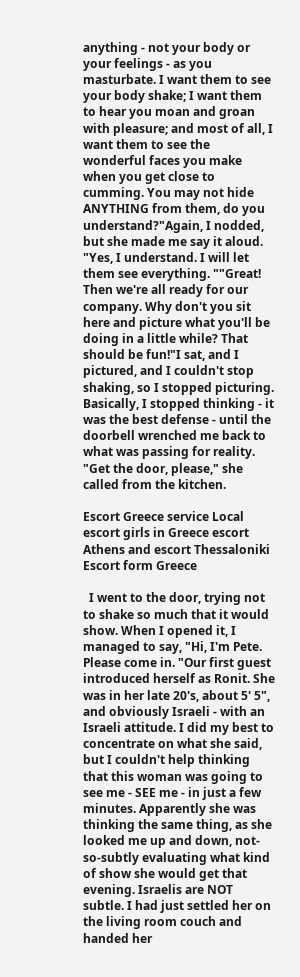anything - not your body or your feelings - as you masturbate. I want them to see your body shake; I want them to hear you moan and groan with pleasure; and most of all, I want them to see the wonderful faces you make when you get close to cumming. You may not hide ANYTHING from them, do you understand?"Again, I nodded, but she made me say it aloud. "Yes, I understand. I will let them see everything. ""Great! Then we're all ready for our company. Why don't you sit here and picture what you'll be doing in a little while? That should be fun!"I sat, and I pictured, and I couldn't stop shaking, so I stopped picturing. Basically, I stopped thinking - it was the best defense - until the doorbell wrenched me back to what was passing for reality. "Get the door, please," she called from the kitchen.

Escort Greece service Local escort girls in Greece escort Athens and escort Thessaloniki Escort form Greece

  I went to the door, trying not to shake so much that it would show. When I opened it, I managed to say, "Hi, I'm Pete. Please come in. "Our first guest introduced herself as Ronit. She was in her late 20's, about 5' 5", and obviously Israeli - with an Israeli attitude. I did my best to concentrate on what she said, but I couldn't help thinking that this woman was going to see me - SEE me - in just a few minutes. Apparently she was thinking the same thing, as she looked me up and down, not-so-subtly evaluating what kind of show she would get that evening. Israelis are NOT subtle. I had just settled her on the living room couch and handed her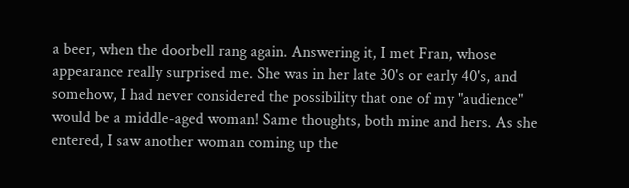a beer, when the doorbell rang again. Answering it, I met Fran, whose appearance really surprised me. She was in her late 30's or early 40's, and somehow, I had never considered the possibility that one of my "audience" would be a middle-aged woman! Same thoughts, both mine and hers. As she entered, I saw another woman coming up the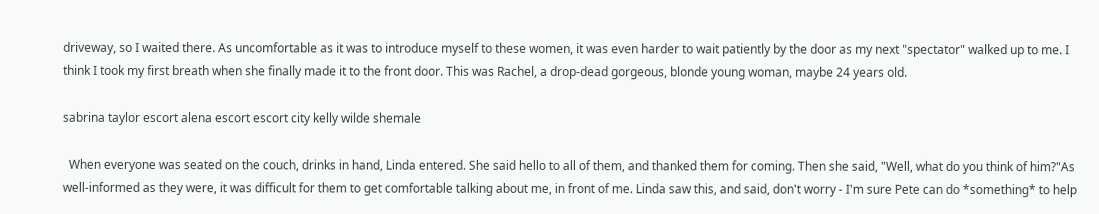driveway, so I waited there. As uncomfortable as it was to introduce myself to these women, it was even harder to wait patiently by the door as my next "spectator" walked up to me. I think I took my first breath when she finally made it to the front door. This was Rachel, a drop-dead gorgeous, blonde young woman, maybe 24 years old.

sabrina taylor escort alena escort escort city kelly wilde shemale

  When everyone was seated on the couch, drinks in hand, Linda entered. She said hello to all of them, and thanked them for coming. Then she said, "Well, what do you think of him?"As well-informed as they were, it was difficult for them to get comfortable talking about me, in front of me. Linda saw this, and said, don't worry - I'm sure Pete can do *something* to help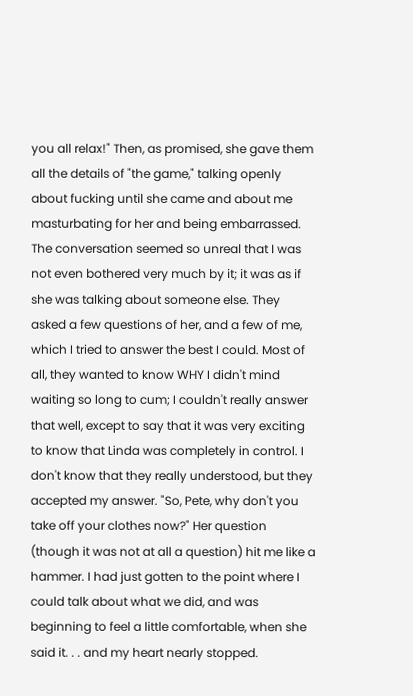you all relax!" Then, as promised, she gave them all the details of "the game," talking openly about fucking until she came and about me masturbating for her and being embarrassed. The conversation seemed so unreal that I was not even bothered very much by it; it was as if she was talking about someone else. They asked a few questions of her, and a few of me, which I tried to answer the best I could. Most of all, they wanted to know WHY I didn't mind waiting so long to cum; I couldn't really answer that well, except to say that it was very exciting to know that Linda was completely in control. I don't know that they really understood, but they accepted my answer. "So, Pete, why don't you take off your clothes now?" Her question (though it was not at all a question) hit me like a hammer. I had just gotten to the point where I could talk about what we did, and was beginning to feel a little comfortable, when she said it. . . and my heart nearly stopped.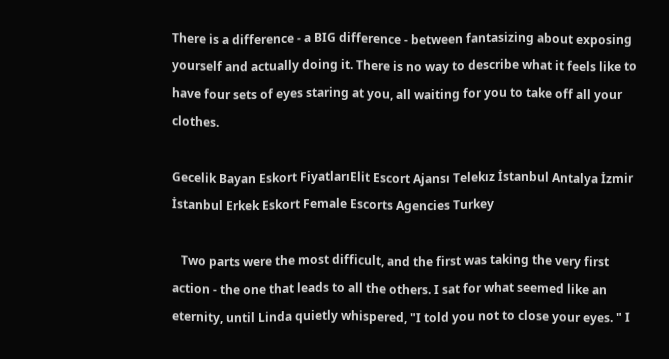There is a difference - a BIG difference - between fantasizing about exposing yourself and actually doing it. There is no way to describe what it feels like to have four sets of eyes staring at you, all waiting for you to take off all your clothes.

Gecelik Bayan Eskort FiyatlarıElit Escort Ajansı Telekız İstanbul Antalya İzmir İstanbul Erkek Eskort Female Escorts Agencies Turkey

   Two parts were the most difficult, and the first was taking the very first action - the one that leads to all the others. I sat for what seemed like an eternity, until Linda quietly whispered, "I told you not to close your eyes. " I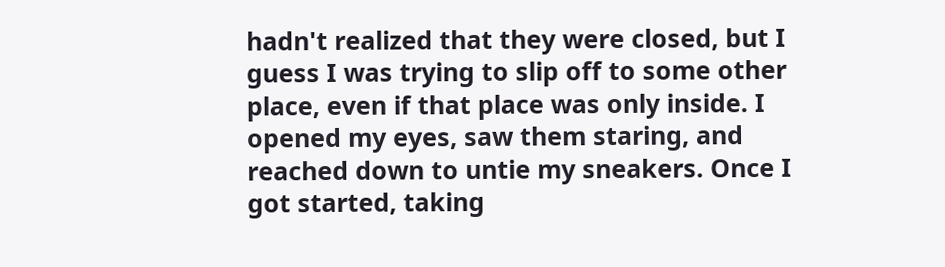hadn't realized that they were closed, but I guess I was trying to slip off to some other place, even if that place was only inside. I opened my eyes, saw them staring, and reached down to untie my sneakers. Once I got started, taking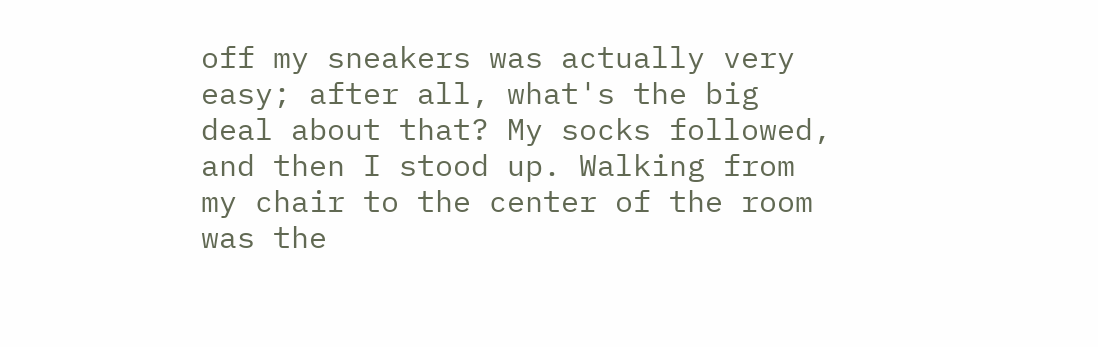off my sneakers was actually very easy; after all, what's the big deal about that? My socks followed, and then I stood up. Walking from my chair to the center of the room was the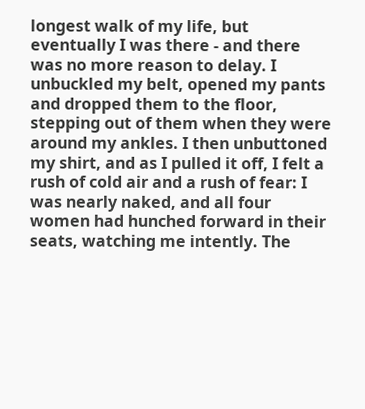longest walk of my life, but eventually I was there - and there was no more reason to delay. I unbuckled my belt, opened my pants and dropped them to the floor, stepping out of them when they were around my ankles. I then unbuttoned my shirt, and as I pulled it off, I felt a rush of cold air and a rush of fear: I was nearly naked, and all four women had hunched forward in their seats, watching me intently. The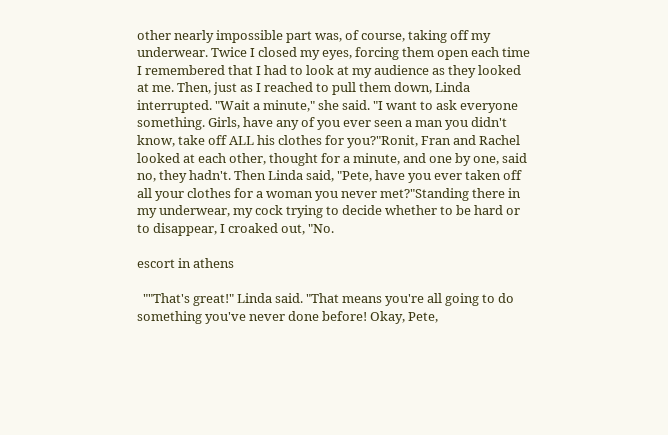other nearly impossible part was, of course, taking off my underwear. Twice I closed my eyes, forcing them open each time I remembered that I had to look at my audience as they looked at me. Then, just as I reached to pull them down, Linda interrupted. "Wait a minute," she said. "I want to ask everyone something. Girls, have any of you ever seen a man you didn't know, take off ALL his clothes for you?"Ronit, Fran and Rachel looked at each other, thought for a minute, and one by one, said no, they hadn't. Then Linda said, "Pete, have you ever taken off all your clothes for a woman you never met?"Standing there in my underwear, my cock trying to decide whether to be hard or to disappear, I croaked out, "No.

escort in athens

  ""That's great!" Linda said. "That means you're all going to do something you've never done before! Okay, Pete,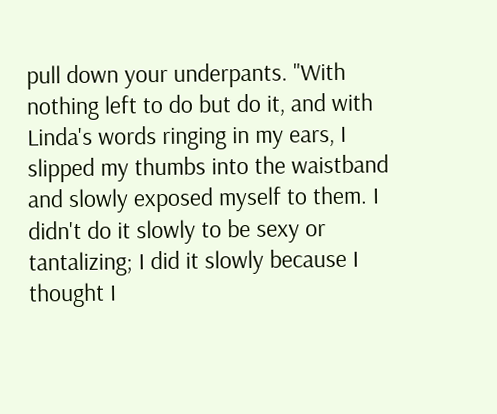pull down your underpants. "With nothing left to do but do it, and with Linda's words ringing in my ears, I slipped my thumbs into the waistband and slowly exposed myself to them. I didn't do it slowly to be sexy or tantalizing; I did it slowly because I thought I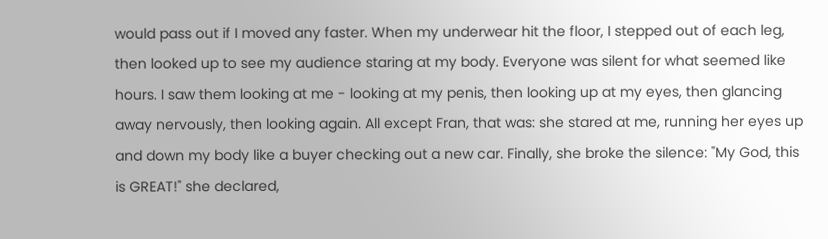would pass out if I moved any faster. When my underwear hit the floor, I stepped out of each leg, then looked up to see my audience staring at my body. Everyone was silent for what seemed like hours. I saw them looking at me - looking at my penis, then looking up at my eyes, then glancing away nervously, then looking again. All except Fran, that was: she stared at me, running her eyes up and down my body like a buyer checking out a new car. Finally, she broke the silence: "My God, this is GREAT!" she declared,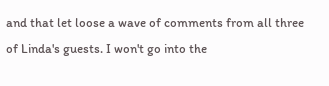and that let loose a wave of comments from all three of Linda's guests. I won't go into the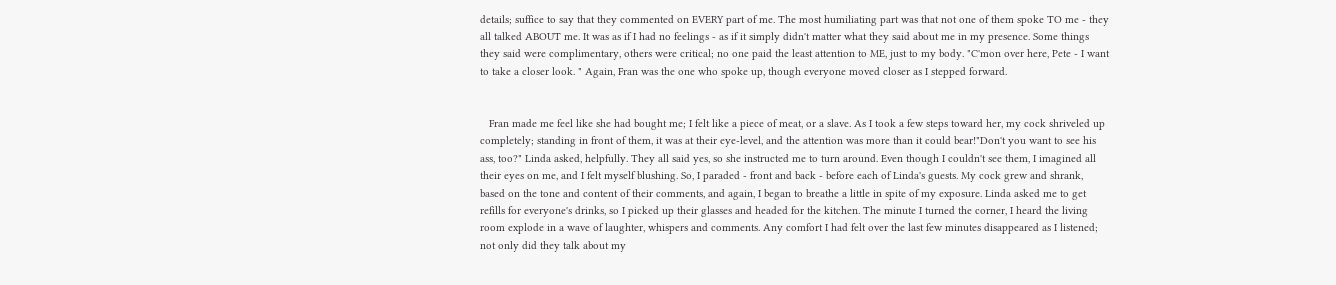details; suffice to say that they commented on EVERY part of me. The most humiliating part was that not one of them spoke TO me - they all talked ABOUT me. It was as if I had no feelings - as if it simply didn't matter what they said about me in my presence. Some things they said were complimentary, others were critical; no one paid the least attention to ME, just to my body. "C'mon over here, Pete - I want to take a closer look. " Again, Fran was the one who spoke up, though everyone moved closer as I stepped forward.


   Fran made me feel like she had bought me; I felt like a piece of meat, or a slave. As I took a few steps toward her, my cock shriveled up completely; standing in front of them, it was at their eye-level, and the attention was more than it could bear!"Don't you want to see his ass, too?" Linda asked, helpfully. They all said yes, so she instructed me to turn around. Even though I couldn't see them, I imagined all their eyes on me, and I felt myself blushing. So, I paraded - front and back - before each of Linda's guests. My cock grew and shrank, based on the tone and content of their comments, and again, I began to breathe a little in spite of my exposure. Linda asked me to get refills for everyone's drinks, so I picked up their glasses and headed for the kitchen. The minute I turned the corner, I heard the living room explode in a wave of laughter, whispers and comments. Any comfort I had felt over the last few minutes disappeared as I listened; not only did they talk about my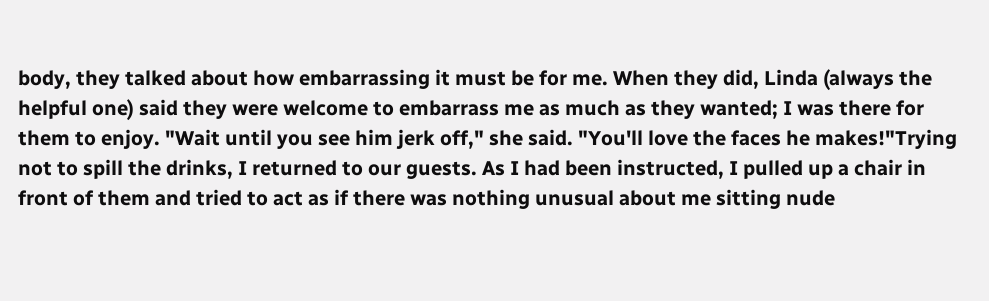body, they talked about how embarrassing it must be for me. When they did, Linda (always the helpful one) said they were welcome to embarrass me as much as they wanted; I was there for them to enjoy. "Wait until you see him jerk off," she said. "You'll love the faces he makes!"Trying not to spill the drinks, I returned to our guests. As I had been instructed, I pulled up a chair in front of them and tried to act as if there was nothing unusual about me sitting nude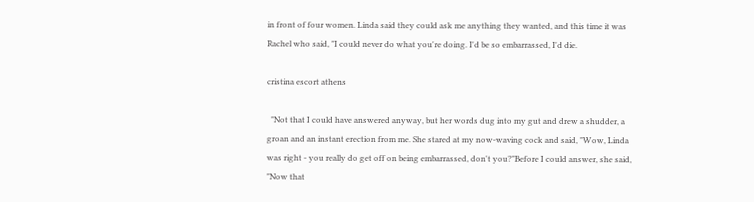in front of four women. Linda said they could ask me anything they wanted, and this time it was Rachel who said, "I could never do what you're doing. I'd be so embarrassed, I'd die.

cristina escort athens

  "Not that I could have answered anyway, but her words dug into my gut and drew a shudder, a groan and an instant erection from me. She stared at my now-waving cock and said, "Wow, Linda was right - you really do get off on being embarrassed, don't you?"Before I could answer, she said, "Now that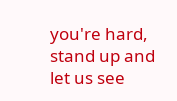you're hard, stand up and let us see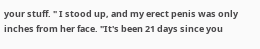your stuff. " I stood up, and my erect penis was only inches from her face. "It's been 21 days since you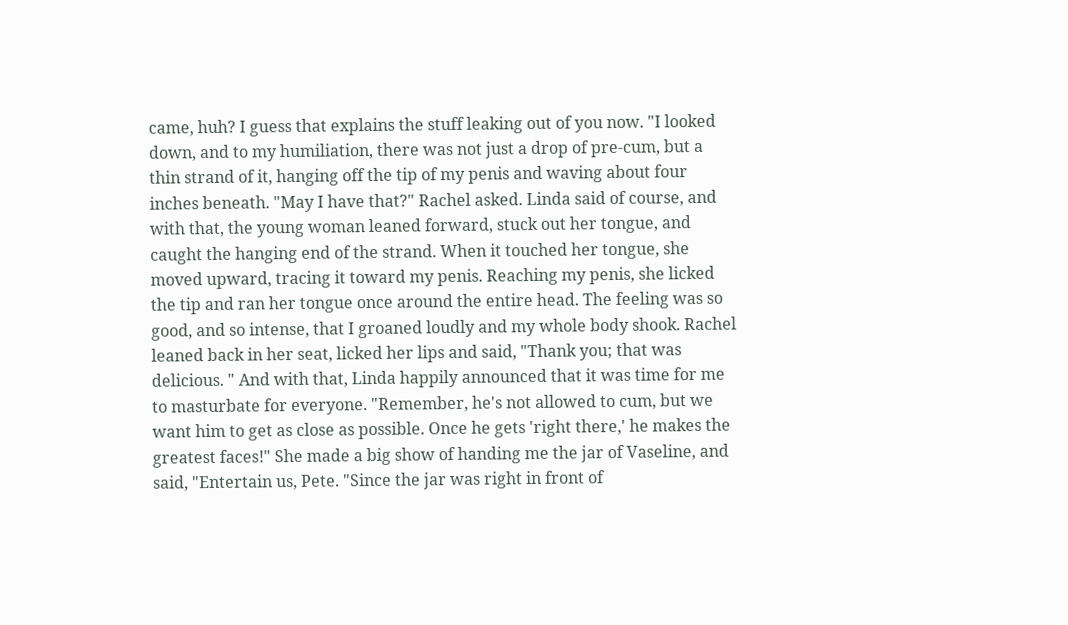came, huh? I guess that explains the stuff leaking out of you now. "I looked down, and to my humiliation, there was not just a drop of pre-cum, but a thin strand of it, hanging off the tip of my penis and waving about four inches beneath. "May I have that?" Rachel asked. Linda said of course, and with that, the young woman leaned forward, stuck out her tongue, and caught the hanging end of the strand. When it touched her tongue, she moved upward, tracing it toward my penis. Reaching my penis, she licked the tip and ran her tongue once around the entire head. The feeling was so good, and so intense, that I groaned loudly and my whole body shook. Rachel leaned back in her seat, licked her lips and said, "Thank you; that was delicious. " And with that, Linda happily announced that it was time for me to masturbate for everyone. "Remember, he's not allowed to cum, but we want him to get as close as possible. Once he gets 'right there,' he makes the greatest faces!" She made a big show of handing me the jar of Vaseline, and said, "Entertain us, Pete. "Since the jar was right in front of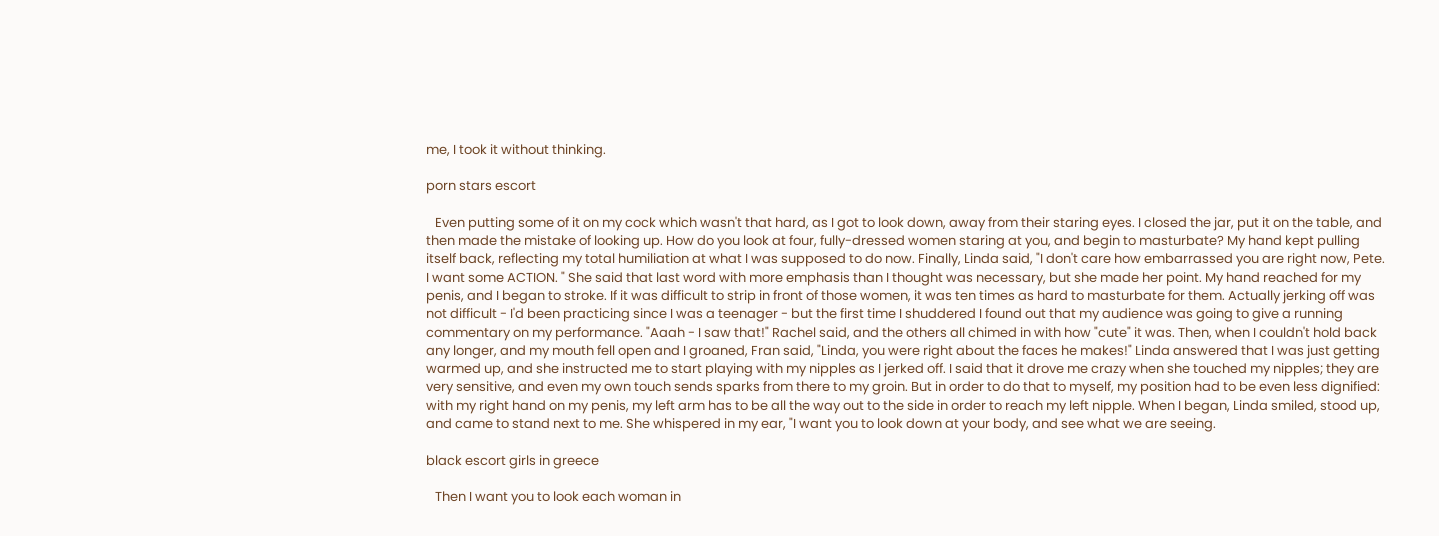me, I took it without thinking.

porn stars escort

   Even putting some of it on my cock which wasn't that hard, as I got to look down, away from their staring eyes. I closed the jar, put it on the table, and then made the mistake of looking up. How do you look at four, fully-dressed women staring at you, and begin to masturbate? My hand kept pulling itself back, reflecting my total humiliation at what I was supposed to do now. Finally, Linda said, "I don't care how embarrassed you are right now, Pete. I want some ACTION. " She said that last word with more emphasis than I thought was necessary, but she made her point. My hand reached for my penis, and I began to stroke. If it was difficult to strip in front of those women, it was ten times as hard to masturbate for them. Actually jerking off was not difficult - I'd been practicing since I was a teenager - but the first time I shuddered I found out that my audience was going to give a running commentary on my performance. "Aaah - I saw that!" Rachel said, and the others all chimed in with how "cute" it was. Then, when I couldn't hold back any longer, and my mouth fell open and I groaned, Fran said, "Linda, you were right about the faces he makes!" Linda answered that I was just getting warmed up, and she instructed me to start playing with my nipples as I jerked off. I said that it drove me crazy when she touched my nipples; they are very sensitive, and even my own touch sends sparks from there to my groin. But in order to do that to myself, my position had to be even less dignified: with my right hand on my penis, my left arm has to be all the way out to the side in order to reach my left nipple. When I began, Linda smiled, stood up, and came to stand next to me. She whispered in my ear, "I want you to look down at your body, and see what we are seeing.

black escort girls in greece

   Then I want you to look each woman in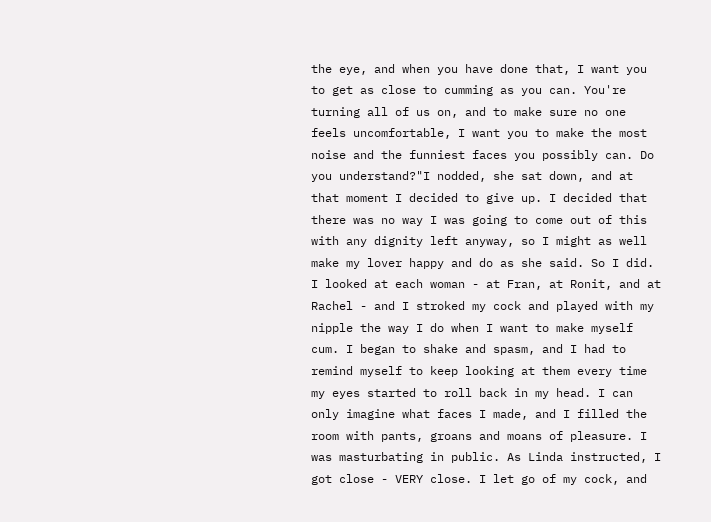the eye, and when you have done that, I want you to get as close to cumming as you can. You're turning all of us on, and to make sure no one feels uncomfortable, I want you to make the most noise and the funniest faces you possibly can. Do you understand?"I nodded, she sat down, and at that moment I decided to give up. I decided that there was no way I was going to come out of this with any dignity left anyway, so I might as well make my lover happy and do as she said. So I did. I looked at each woman - at Fran, at Ronit, and at Rachel - and I stroked my cock and played with my nipple the way I do when I want to make myself cum. I began to shake and spasm, and I had to remind myself to keep looking at them every time my eyes started to roll back in my head. I can only imagine what faces I made, and I filled the room with pants, groans and moans of pleasure. I was masturbating in public. As Linda instructed, I got close - VERY close. I let go of my cock, and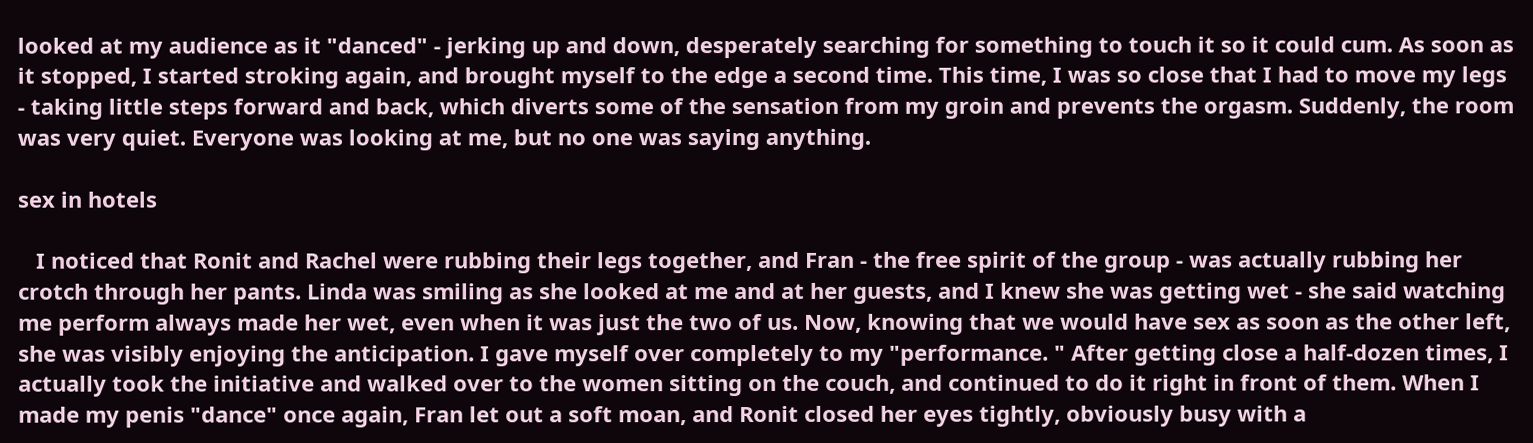looked at my audience as it "danced" - jerking up and down, desperately searching for something to touch it so it could cum. As soon as it stopped, I started stroking again, and brought myself to the edge a second time. This time, I was so close that I had to move my legs - taking little steps forward and back, which diverts some of the sensation from my groin and prevents the orgasm. Suddenly, the room was very quiet. Everyone was looking at me, but no one was saying anything.

sex in hotels

   I noticed that Ronit and Rachel were rubbing their legs together, and Fran - the free spirit of the group - was actually rubbing her crotch through her pants. Linda was smiling as she looked at me and at her guests, and I knew she was getting wet - she said watching me perform always made her wet, even when it was just the two of us. Now, knowing that we would have sex as soon as the other left, she was visibly enjoying the anticipation. I gave myself over completely to my "performance. " After getting close a half-dozen times, I actually took the initiative and walked over to the women sitting on the couch, and continued to do it right in front of them. When I made my penis "dance" once again, Fran let out a soft moan, and Ronit closed her eyes tightly, obviously busy with a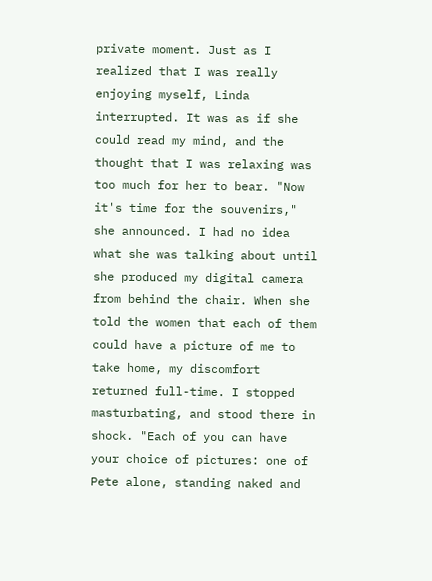private moment. Just as I realized that I was really enjoying myself, Linda interrupted. It was as if she could read my mind, and the thought that I was relaxing was too much for her to bear. "Now it's time for the souvenirs," she announced. I had no idea what she was talking about until she produced my digital camera from behind the chair. When she told the women that each of them could have a picture of me to take home, my discomfort returned full-time. I stopped masturbating, and stood there in shock. "Each of you can have your choice of pictures: one of Pete alone, standing naked and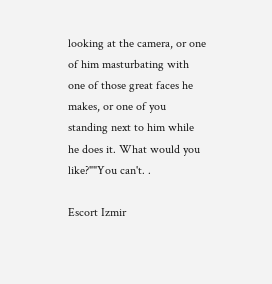looking at the camera, or one of him masturbating with one of those great faces he makes, or one of you standing next to him while he does it. What would you like?""You can't. .

Escort Izmir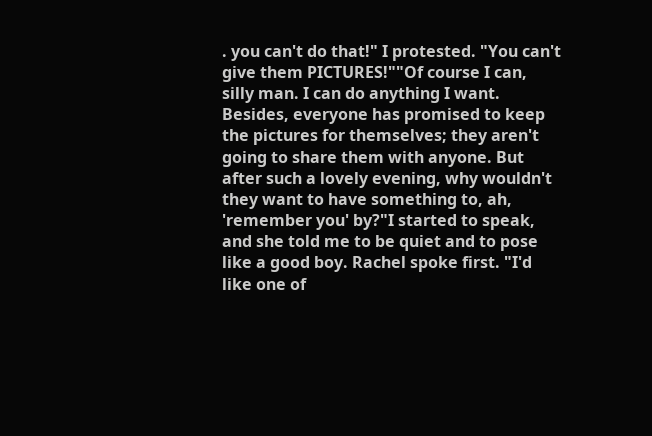. you can't do that!" I protested. "You can't give them PICTURES!""Of course I can, silly man. I can do anything I want. Besides, everyone has promised to keep the pictures for themselves; they aren't going to share them with anyone. But after such a lovely evening, why wouldn't they want to have something to, ah, 'remember you' by?"I started to speak, and she told me to be quiet and to pose like a good boy. Rachel spoke first. "I'd like one of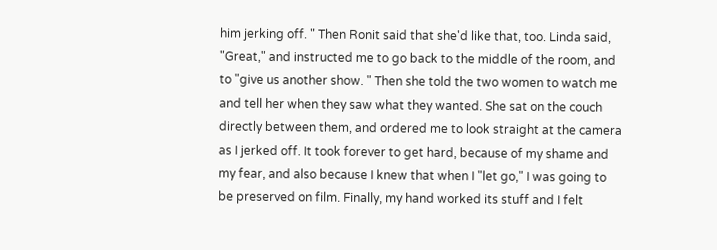him jerking off. " Then Ronit said that she'd like that, too. Linda said, "Great," and instructed me to go back to the middle of the room, and to "give us another show. " Then she told the two women to watch me and tell her when they saw what they wanted. She sat on the couch directly between them, and ordered me to look straight at the camera as I jerked off. It took forever to get hard, because of my shame and my fear, and also because I knew that when I "let go," I was going to be preserved on film. Finally, my hand worked its stuff and I felt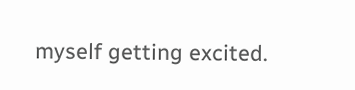myself getting excited.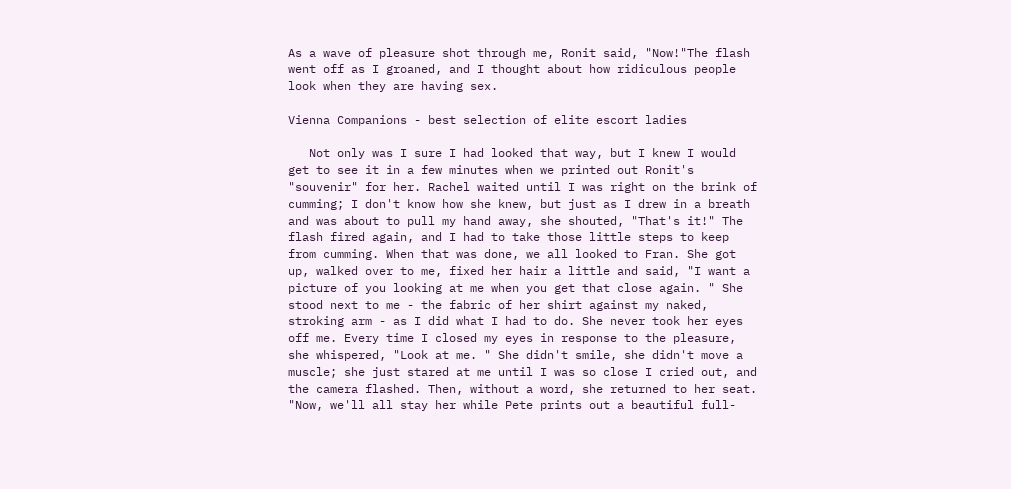As a wave of pleasure shot through me, Ronit said, "Now!"The flash went off as I groaned, and I thought about how ridiculous people look when they are having sex.

Vienna Companions - best selection of elite escort ladies

   Not only was I sure I had looked that way, but I knew I would get to see it in a few minutes when we printed out Ronit's "souvenir" for her. Rachel waited until I was right on the brink of cumming; I don't know how she knew, but just as I drew in a breath and was about to pull my hand away, she shouted, "That's it!" The flash fired again, and I had to take those little steps to keep from cumming. When that was done, we all looked to Fran. She got up, walked over to me, fixed her hair a little and said, "I want a picture of you looking at me when you get that close again. " She stood next to me - the fabric of her shirt against my naked, stroking arm - as I did what I had to do. She never took her eyes off me. Every time I closed my eyes in response to the pleasure, she whispered, "Look at me. " She didn't smile, she didn't move a muscle; she just stared at me until I was so close I cried out, and the camera flashed. Then, without a word, she returned to her seat. "Now, we'll all stay her while Pete prints out a beautiful full-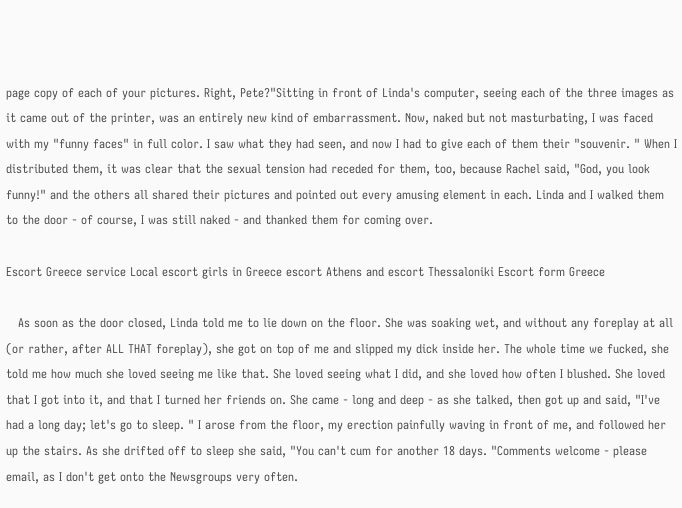page copy of each of your pictures. Right, Pete?"Sitting in front of Linda's computer, seeing each of the three images as it came out of the printer, was an entirely new kind of embarrassment. Now, naked but not masturbating, I was faced with my "funny faces" in full color. I saw what they had seen, and now I had to give each of them their "souvenir. " When I distributed them, it was clear that the sexual tension had receded for them, too, because Rachel said, "God, you look funny!" and the others all shared their pictures and pointed out every amusing element in each. Linda and I walked them to the door - of course, I was still naked - and thanked them for coming over.

Escort Greece service Local escort girls in Greece escort Athens and escort Thessaloniki Escort form Greece

   As soon as the door closed, Linda told me to lie down on the floor. She was soaking wet, and without any foreplay at all (or rather, after ALL THAT foreplay), she got on top of me and slipped my dick inside her. The whole time we fucked, she told me how much she loved seeing me like that. She loved seeing what I did, and she loved how often I blushed. She loved that I got into it, and that I turned her friends on. She came - long and deep - as she talked, then got up and said, "I've had a long day; let's go to sleep. " I arose from the floor, my erection painfully waving in front of me, and followed her up the stairs. As she drifted off to sleep she said, "You can't cum for another 18 days. "Comments welcome - please email, as I don't get onto the Newsgroups very often.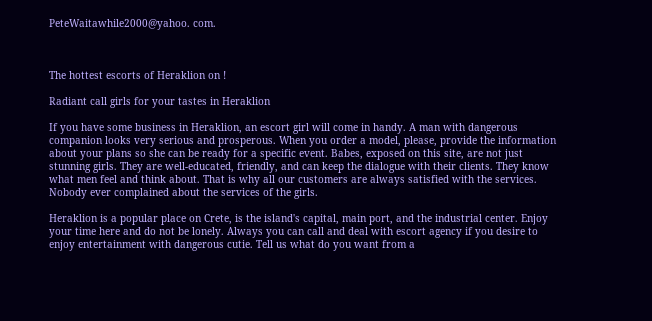PeteWaitawhile2000@yahoo. com.



The hottest escorts of Heraklion on !

Radiant call girls for your tastes in Heraklion

If you have some business in Heraklion, an escort girl will come in handy. A man with dangerous companion looks very serious and prosperous. When you order a model, please, provide the information about your plans so she can be ready for a specific event. Babes, exposed on this site, are not just stunning girls. They are well-educated, friendly, and can keep the dialogue with their clients. They know what men feel and think about. That is why all our customers are always satisfied with the services. Nobody ever complained about the services of the girls.

Heraklion is a popular place on Crete, is the island's capital, main port, and the industrial center. Enjoy your time here and do not be lonely. Always you can call and deal with escort agency if you desire to enjoy entertainment with dangerous cutie. Tell us what do you want from a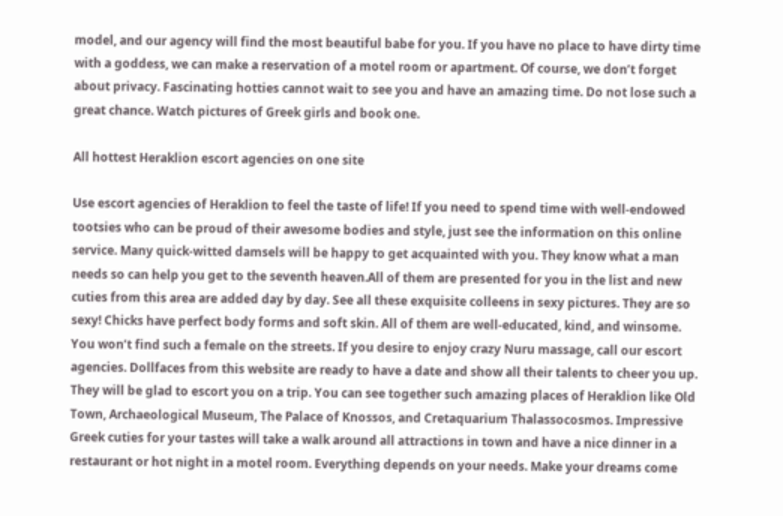model, and our agency will find the most beautiful babe for you. If you have no place to have dirty time with a goddess, we can make a reservation of a motel room or apartment. Of course, we don’t forget about privacy. Fascinating hotties cannot wait to see you and have an amazing time. Do not lose such a great chance. Watch pictures of Greek girls and book one.

All hottest Heraklion escort agencies on one site

Use escort agencies of Heraklion to feel the taste of life! If you need to spend time with well-endowed tootsies who can be proud of their awesome bodies and style, just see the information on this online service. Many quick-witted damsels will be happy to get acquainted with you. They know what a man needs so can help you get to the seventh heaven.All of them are presented for you in the list and new cuties from this area are added day by day. See all these exquisite colleens in sexy pictures. They are so sexy! Chicks have perfect body forms and soft skin. All of them are well-educated, kind, and winsome. You won’t find such a female on the streets. If you desire to enjoy crazy Nuru massage, call our escort agencies. Dollfaces from this website are ready to have a date and show all their talents to cheer you up. They will be glad to escort you on a trip. You can see together such amazing places of Heraklion like Old Town, Archaeological Museum, The Palace of Knossos, and Cretaquarium Thalassocosmos. Impressive Greek cuties for your tastes will take a walk around all attractions in town and have a nice dinner in a restaurant or hot night in a motel room. Everything depends on your needs. Make your dreams come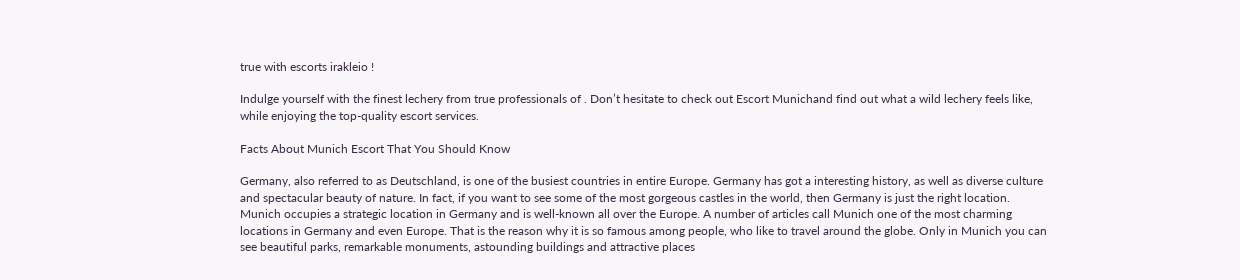true with escorts irakleio !

Indulge yourself with the finest lechery from true professionals of . Don’t hesitate to check out Escort Munichand find out what a wild lechery feels like, while enjoying the top-quality escort services.

Facts About Munich Escort That You Should Know

Germany, also referred to as Deutschland, is one of the busiest countries in entire Europe. Germany has got a interesting history, as well as diverse culture and spectacular beauty of nature. In fact, if you want to see some of the most gorgeous castles in the world, then Germany is just the right location.
Munich occupies a strategic location in Germany and is well-known all over the Europe. A number of articles call Munich one of the most charming locations in Germany and even Europe. That is the reason why it is so famous among people, who like to travel around the globe. Only in Munich you can see beautiful parks, remarkable monuments, astounding buildings and attractive places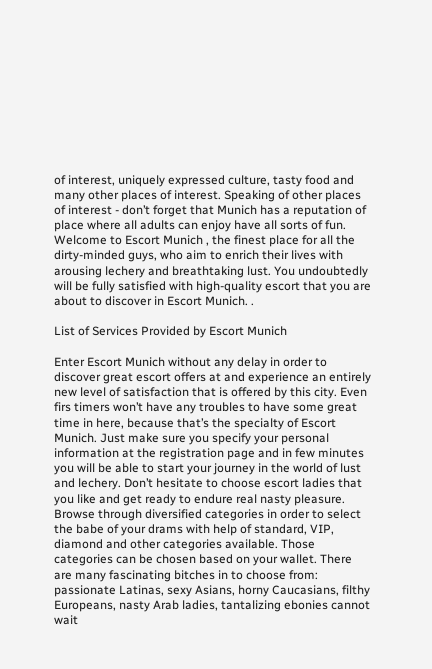of interest, uniquely expressed culture, tasty food and many other places of interest. Speaking of other places of interest - don’t forget that Munich has a reputation of place where all adults can enjoy have all sorts of fun.
Welcome to Escort Munich , the finest place for all the dirty-minded guys, who aim to enrich their lives with arousing lechery and breathtaking lust. You undoubtedly will be fully satisfied with high-quality escort that you are about to discover in Escort Munich. .

List of Services Provided by Escort Munich

Enter Escort Munich without any delay in order to discover great escort offers at and experience an entirely new level of satisfaction that is offered by this city. Even firs timers won’t have any troubles to have some great time in here, because that’s the specialty of Escort Munich. Just make sure you specify your personal information at the registration page and in few minutes you will be able to start your journey in the world of lust and lechery. Don’t hesitate to choose escort ladies that you like and get ready to endure real nasty pleasure.
Browse through diversified categories in order to select the babe of your drams with help of standard, VIP, diamond and other categories available. Those categories can be chosen based on your wallet. There are many fascinating bitches in to choose from: passionate Latinas, sexy Asians, horny Caucasians, filthy Europeans, nasty Arab ladies, tantalizing ebonies cannot wait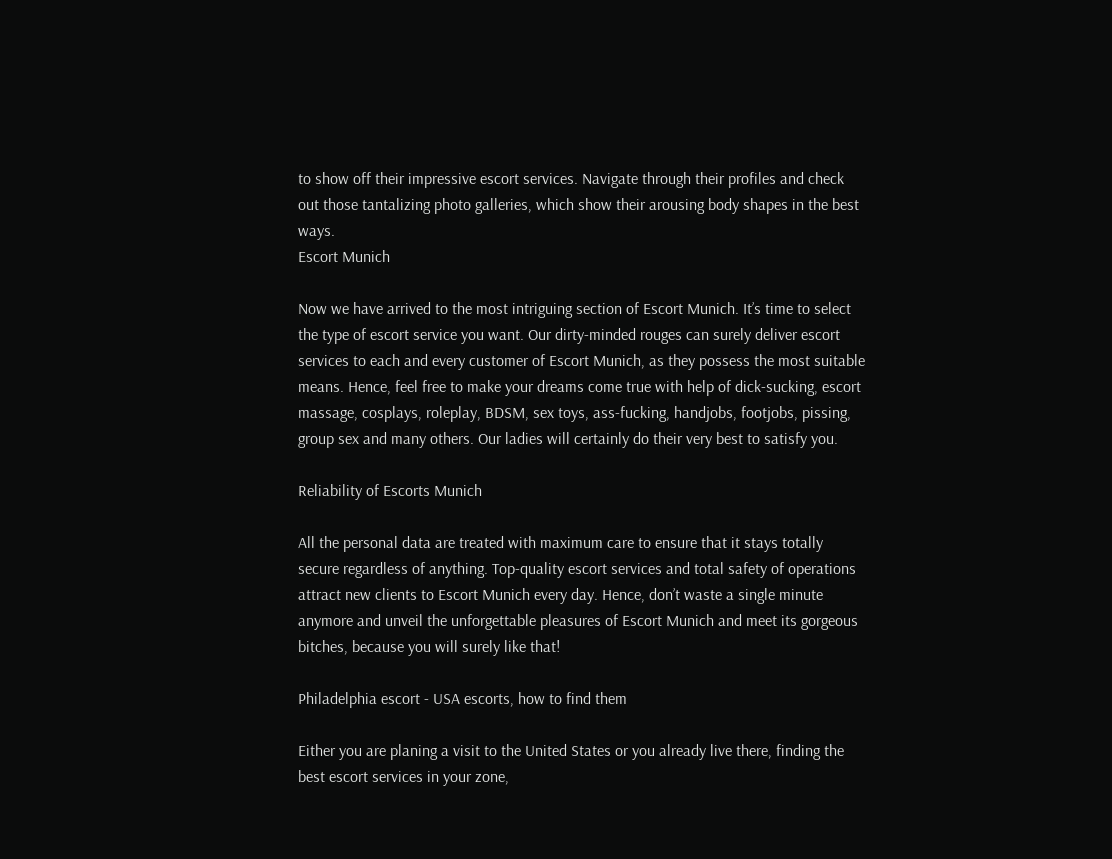to show off their impressive escort services. Navigate through their profiles and check out those tantalizing photo galleries, which show their arousing body shapes in the best ways.
Escort Munich

Now we have arrived to the most intriguing section of Escort Munich. It’s time to select the type of escort service you want. Our dirty-minded rouges can surely deliver escort services to each and every customer of Escort Munich, as they possess the most suitable means. Hence, feel free to make your dreams come true with help of dick-sucking, escort massage, cosplays, roleplay, BDSM, sex toys, ass-fucking, handjobs, footjobs, pissing, group sex and many others. Our ladies will certainly do their very best to satisfy you.

Reliability of Escorts Munich

All the personal data are treated with maximum care to ensure that it stays totally secure regardless of anything. Top-quality escort services and total safety of operations attract new clients to Escort Munich every day. Hence, don’t waste a single minute anymore and unveil the unforgettable pleasures of Escort Munich and meet its gorgeous bitches, because you will surely like that!

Philadelphia escort - USA escorts, how to find them

Either you are planing a visit to the United States or you already live there, finding the best escort services in your zone,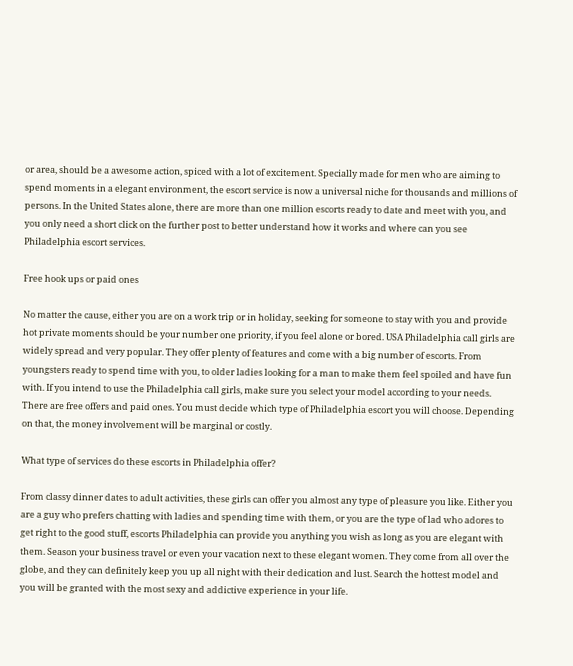or area, should be a awesome action, spiced with a lot of excitement. Specially made for men who are aiming to spend moments in a elegant environment, the escort service is now a universal niche for thousands and millions of persons. In the United States alone, there are more than one million escorts ready to date and meet with you, and you only need a short click on the further post to better understand how it works and where can you see Philadelphia escort services.

Free hook ups or paid ones

No matter the cause, either you are on a work trip or in holiday, seeking for someone to stay with you and provide hot private moments should be your number one priority, if you feel alone or bored. USA Philadelphia call girls are widely spread and very popular. They offer plenty of features and come with a big number of escorts. From youngsters ready to spend time with you, to older ladies looking for a man to make them feel spoiled and have fun with. If you intend to use the Philadelphia call girls, make sure you select your model according to your needs. There are free offers and paid ones. You must decide which type of Philadelphia escort you will choose. Depending on that, the money involvement will be marginal or costly.

What type of services do these escorts in Philadelphia offer?

From classy dinner dates to adult activities, these girls can offer you almost any type of pleasure you like. Either you are a guy who prefers chatting with ladies and spending time with them, or you are the type of lad who adores to get right to the good stuff, escorts Philadelphia can provide you anything you wish as long as you are elegant with them. Season your business travel or even your vacation next to these elegant women. They come from all over the globe, and they can definitely keep you up all night with their dedication and lust. Search the hottest model and you will be granted with the most sexy and addictive experience in your life.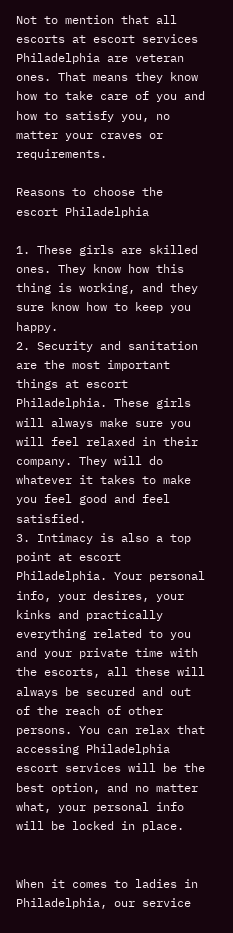Not to mention that all escorts at escort services Philadelphia are veteran ones. That means they know how to take care of you and how to satisfy you, no matter your craves or requirements.

Reasons to choose the escort Philadelphia

1. These girls are skilled ones. They know how this thing is working, and they sure know how to keep you happy.
2. Security and sanitation are the most important things at escort Philadelphia. These girls will always make sure you will feel relaxed in their company. They will do whatever it takes to make you feel good and feel satisfied.
3. Intimacy is also a top point at escort Philadelphia. Your personal info, your desires, your kinks and practically everything related to you and your private time with the escorts, all these will always be secured and out of the reach of other persons. You can relax that accessing Philadelphia escort services will be the best option, and no matter what, your personal info will be locked in place.


When it comes to ladies in Philadelphia, our service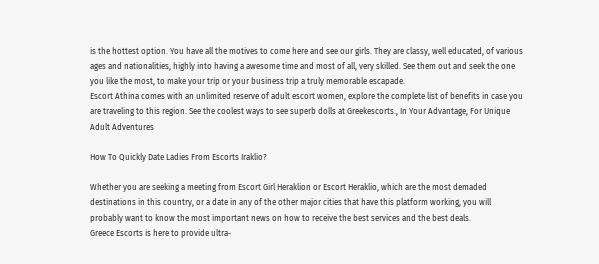is the hottest option. You have all the motives to come here and see our girls. They are classy, well educated, of various ages and nationalities, highly into having a awesome time and most of all, very skilled. See them out and seek the one you like the most, to make your trip or your business trip a truly memorable escapade.
Escort Athina comes with an unlimited reserve of adult escort women, explore the complete list of benefits in case you are traveling to this region. See the coolest ways to see superb dolls at Greekescorts., In Your Advantage, For Unique Adult Adventures

How To Quickly Date Ladies From Escorts Iraklio?

Whether you are seeking a meeting from Escort Girl Heraklion or Escort Heraklio, which are the most demaded destinations in this country, or a date in any of the other major cities that have this platform working, you will probably want to know the most important news on how to receive the best services and the best deals.
Greece Escorts is here to provide ultra-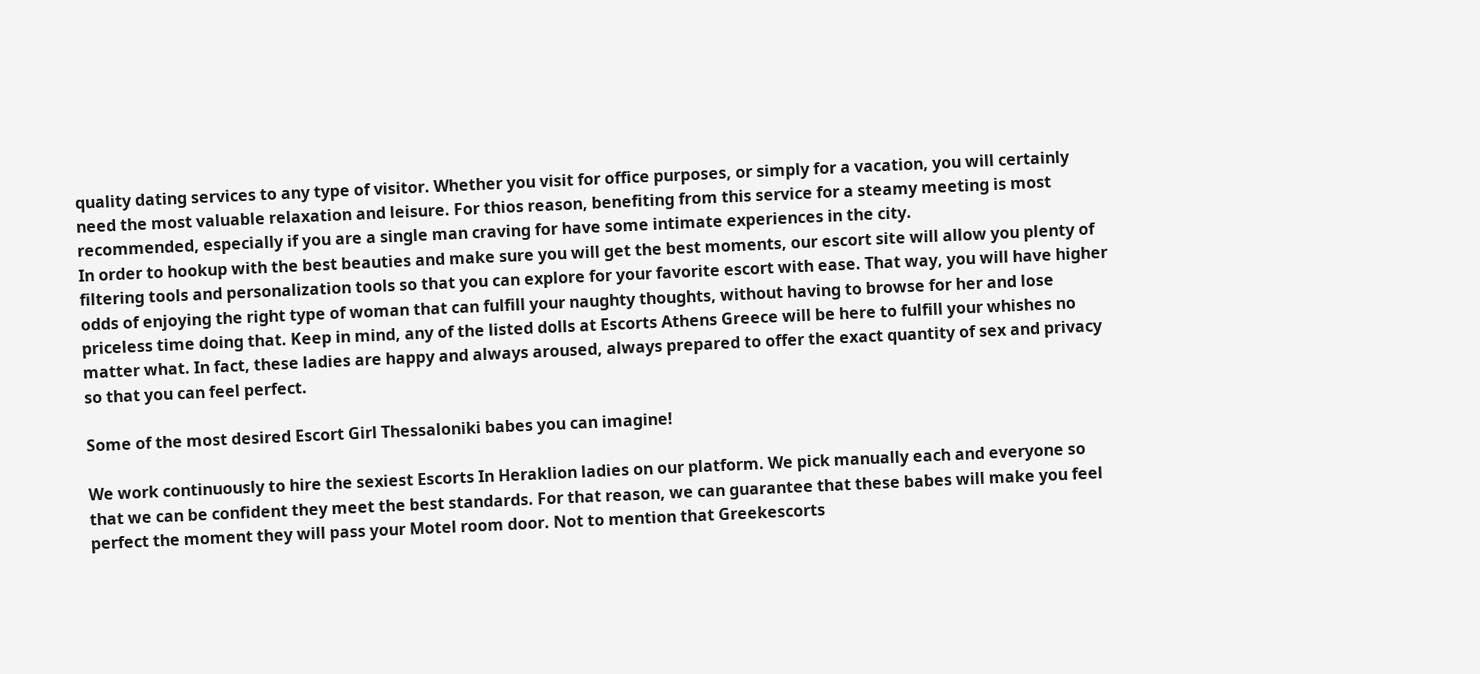quality dating services to any type of visitor. Whether you visit for office purposes, or simply for a vacation, you will certainly need the most valuable relaxation and leisure. For thios reason, benefiting from this service for a steamy meeting is most recommended, especially if you are a single man craving for have some intimate experiences in the city.
In order to hookup with the best beauties and make sure you will get the best moments, our escort site will allow you plenty of filtering tools and personalization tools so that you can explore for your favorite escort with ease. That way, you will have higher odds of enjoying the right type of woman that can fulfill your naughty thoughts, without having to browse for her and lose priceless time doing that. Keep in mind, any of the listed dolls at Escorts Athens Greece will be here to fulfill your whishes no matter what. In fact, these ladies are happy and always aroused, always prepared to offer the exact quantity of sex and privacy so that you can feel perfect.

Some of the most desired Escort Girl Thessaloniki babes you can imagine!

We work continuously to hire the sexiest Escorts In Heraklion ladies on our platform. We pick manually each and everyone so that we can be confident they meet the best standards. For that reason, we can guarantee that these babes will make you feel perfect the moment they will pass your Motel room door. Not to mention that Greekescorts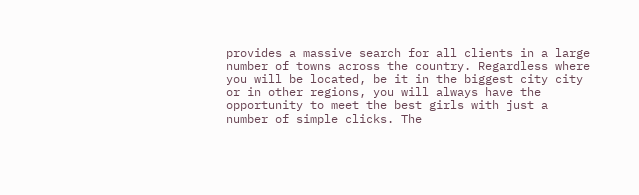provides a massive search for all clients in a large number of towns across the country. Regardless where you will be located, be it in the biggest city city or in other regions, you will always have the opportunity to meet the best girls with just a number of simple clicks. The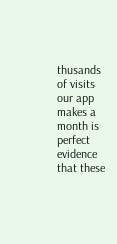thusands of visits our app makes a month is perfect evidence that these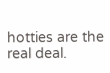hotties are the real deal.